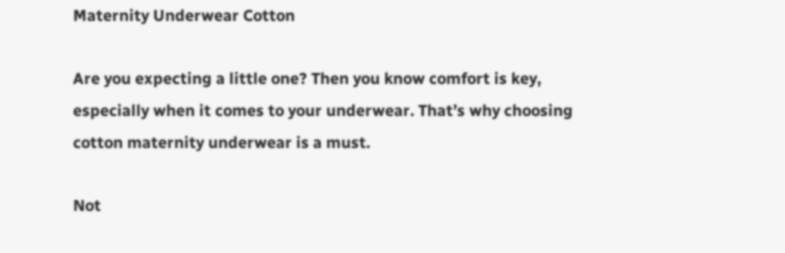Maternity Underwear Cotton

Are you expecting a little one? Then you know comfort is key, especially when it comes to your underwear. That’s why choosing cotton maternity underwear is a must.

Not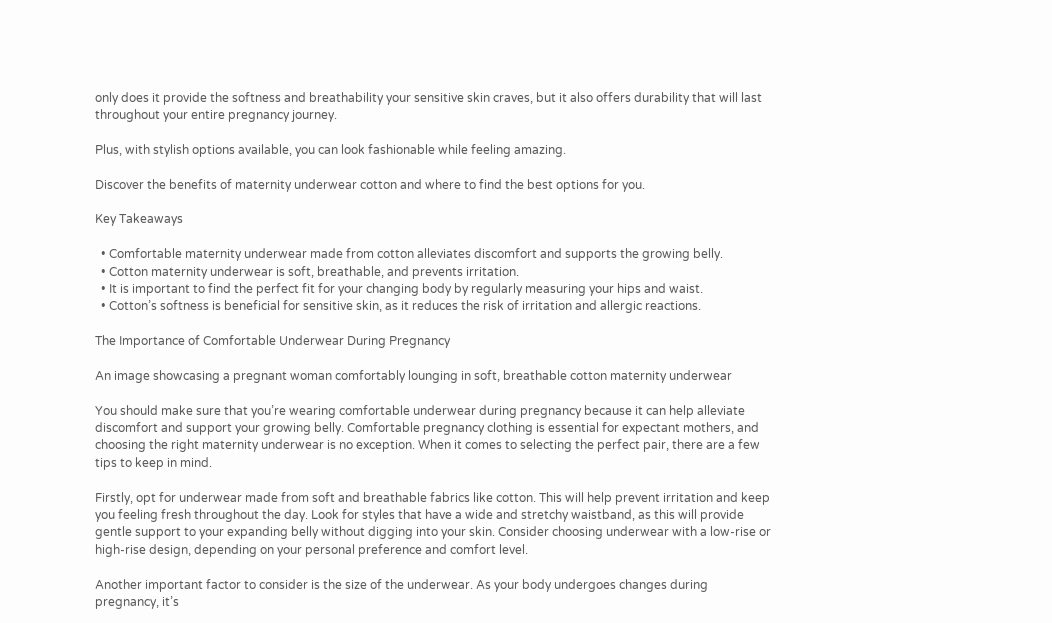only does it provide the softness and breathability your sensitive skin craves, but it also offers durability that will last throughout your entire pregnancy journey.

Plus, with stylish options available, you can look fashionable while feeling amazing.

Discover the benefits of maternity underwear cotton and where to find the best options for you.

Key Takeaways

  • Comfortable maternity underwear made from cotton alleviates discomfort and supports the growing belly.
  • Cotton maternity underwear is soft, breathable, and prevents irritation.
  • It is important to find the perfect fit for your changing body by regularly measuring your hips and waist.
  • Cotton’s softness is beneficial for sensitive skin, as it reduces the risk of irritation and allergic reactions.

The Importance of Comfortable Underwear During Pregnancy

An image showcasing a pregnant woman comfortably lounging in soft, breathable cotton maternity underwear

You should make sure that you’re wearing comfortable underwear during pregnancy because it can help alleviate discomfort and support your growing belly. Comfortable pregnancy clothing is essential for expectant mothers, and choosing the right maternity underwear is no exception. When it comes to selecting the perfect pair, there are a few tips to keep in mind.

Firstly, opt for underwear made from soft and breathable fabrics like cotton. This will help prevent irritation and keep you feeling fresh throughout the day. Look for styles that have a wide and stretchy waistband, as this will provide gentle support to your expanding belly without digging into your skin. Consider choosing underwear with a low-rise or high-rise design, depending on your personal preference and comfort level.

Another important factor to consider is the size of the underwear. As your body undergoes changes during pregnancy, it’s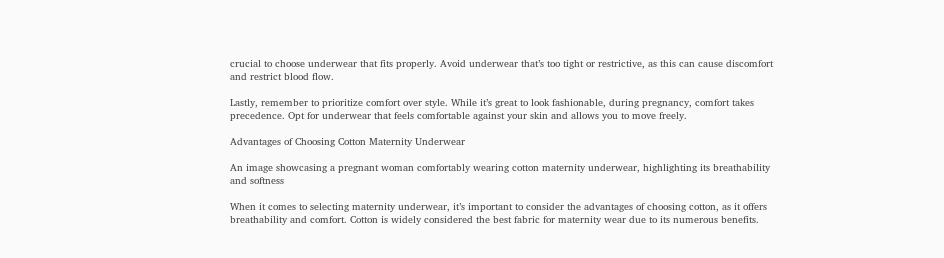crucial to choose underwear that fits properly. Avoid underwear that’s too tight or restrictive, as this can cause discomfort and restrict blood flow.

Lastly, remember to prioritize comfort over style. While it’s great to look fashionable, during pregnancy, comfort takes precedence. Opt for underwear that feels comfortable against your skin and allows you to move freely.

Advantages of Choosing Cotton Maternity Underwear

An image showcasing a pregnant woman comfortably wearing cotton maternity underwear, highlighting its breathability and softness

When it comes to selecting maternity underwear, it’s important to consider the advantages of choosing cotton, as it offers breathability and comfort. Cotton is widely considered the best fabric for maternity wear due to its numerous benefits.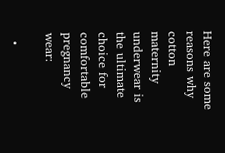Here are some reasons why cotton maternity underwear is the ultimate choice for comfortable pregnancy wear:

  •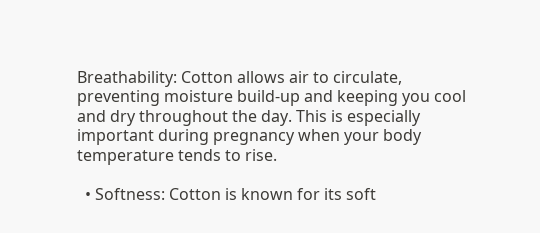Breathability: Cotton allows air to circulate, preventing moisture build-up and keeping you cool and dry throughout the day. This is especially important during pregnancy when your body temperature tends to rise.

  • Softness: Cotton is known for its soft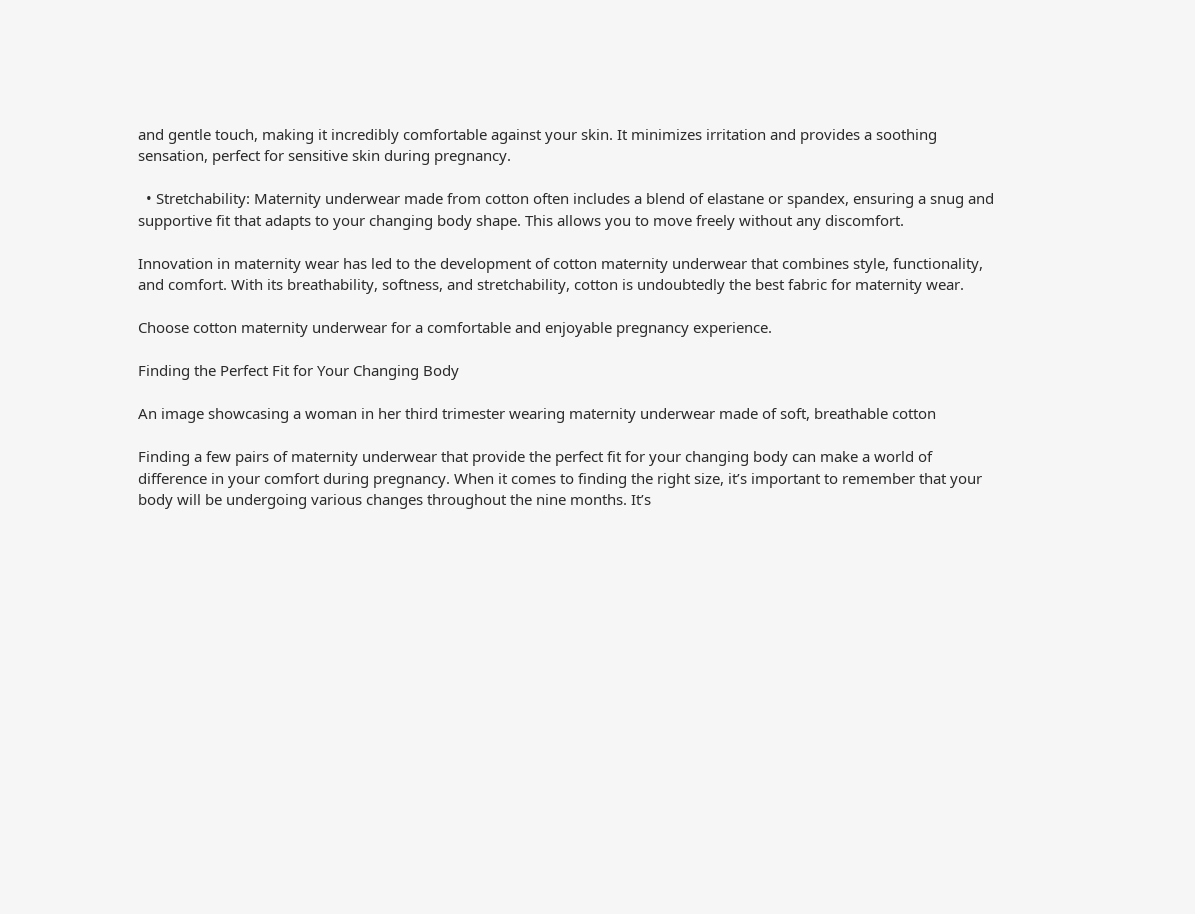and gentle touch, making it incredibly comfortable against your skin. It minimizes irritation and provides a soothing sensation, perfect for sensitive skin during pregnancy.

  • Stretchability: Maternity underwear made from cotton often includes a blend of elastane or spandex, ensuring a snug and supportive fit that adapts to your changing body shape. This allows you to move freely without any discomfort.

Innovation in maternity wear has led to the development of cotton maternity underwear that combines style, functionality, and comfort. With its breathability, softness, and stretchability, cotton is undoubtedly the best fabric for maternity wear.

Choose cotton maternity underwear for a comfortable and enjoyable pregnancy experience.

Finding the Perfect Fit for Your Changing Body

An image showcasing a woman in her third trimester wearing maternity underwear made of soft, breathable cotton

Finding a few pairs of maternity underwear that provide the perfect fit for your changing body can make a world of difference in your comfort during pregnancy. When it comes to finding the right size, it’s important to remember that your body will be undergoing various changes throughout the nine months. It’s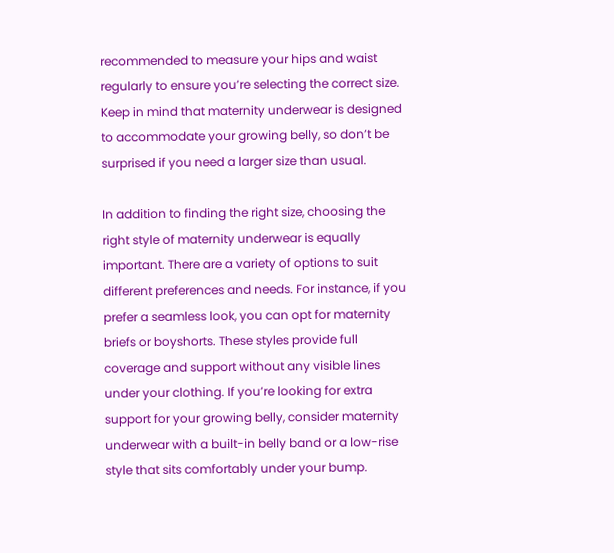recommended to measure your hips and waist regularly to ensure you’re selecting the correct size. Keep in mind that maternity underwear is designed to accommodate your growing belly, so don’t be surprised if you need a larger size than usual.

In addition to finding the right size, choosing the right style of maternity underwear is equally important. There are a variety of options to suit different preferences and needs. For instance, if you prefer a seamless look, you can opt for maternity briefs or boyshorts. These styles provide full coverage and support without any visible lines under your clothing. If you’re looking for extra support for your growing belly, consider maternity underwear with a built-in belly band or a low-rise style that sits comfortably under your bump.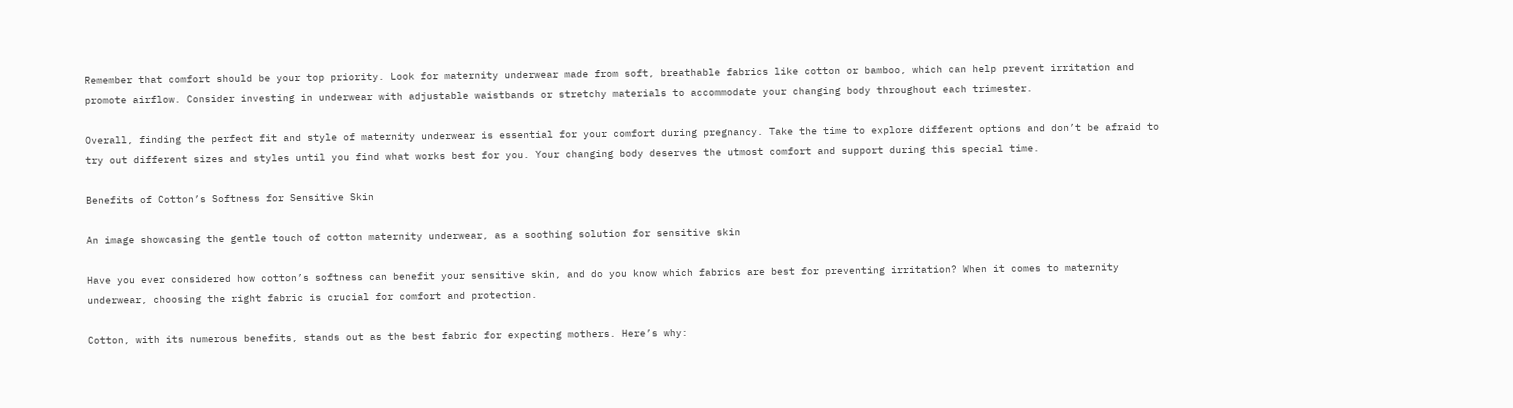Remember that comfort should be your top priority. Look for maternity underwear made from soft, breathable fabrics like cotton or bamboo, which can help prevent irritation and promote airflow. Consider investing in underwear with adjustable waistbands or stretchy materials to accommodate your changing body throughout each trimester.

Overall, finding the perfect fit and style of maternity underwear is essential for your comfort during pregnancy. Take the time to explore different options and don’t be afraid to try out different sizes and styles until you find what works best for you. Your changing body deserves the utmost comfort and support during this special time.

Benefits of Cotton’s Softness for Sensitive Skin

An image showcasing the gentle touch of cotton maternity underwear, as a soothing solution for sensitive skin

Have you ever considered how cotton’s softness can benefit your sensitive skin, and do you know which fabrics are best for preventing irritation? When it comes to maternity underwear, choosing the right fabric is crucial for comfort and protection.

Cotton, with its numerous benefits, stands out as the best fabric for expecting mothers. Here’s why: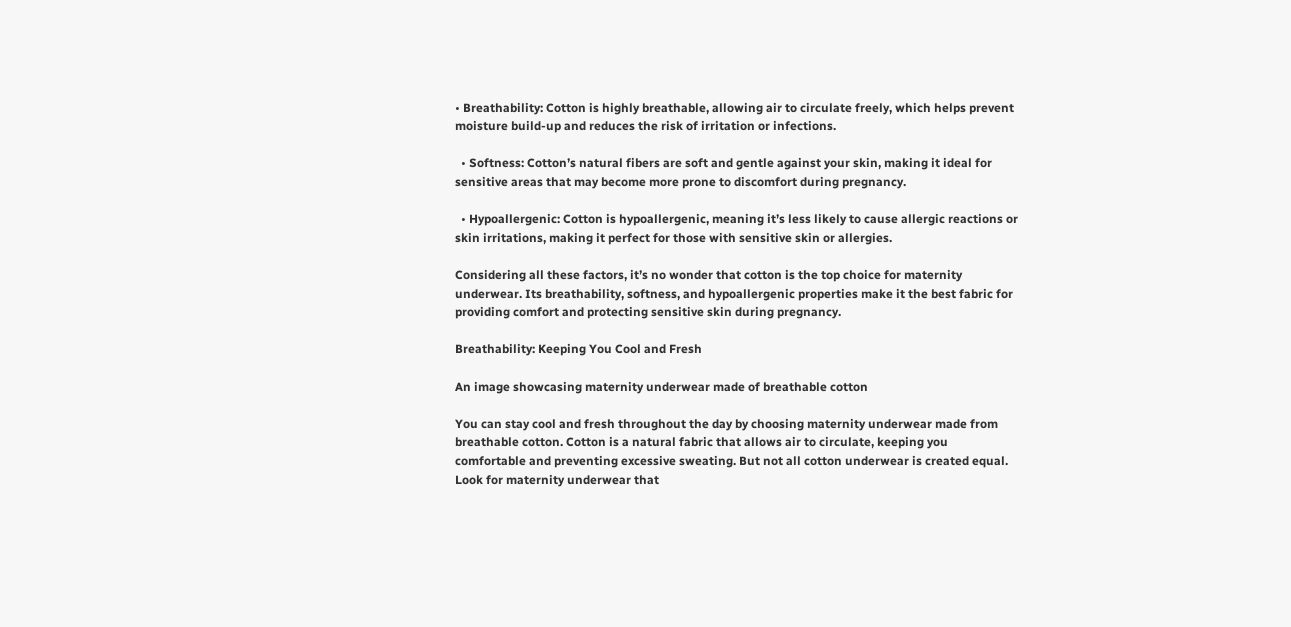• Breathability: Cotton is highly breathable, allowing air to circulate freely, which helps prevent moisture build-up and reduces the risk of irritation or infections.

  • Softness: Cotton’s natural fibers are soft and gentle against your skin, making it ideal for sensitive areas that may become more prone to discomfort during pregnancy.

  • Hypoallergenic: Cotton is hypoallergenic, meaning it’s less likely to cause allergic reactions or skin irritations, making it perfect for those with sensitive skin or allergies.

Considering all these factors, it’s no wonder that cotton is the top choice for maternity underwear. Its breathability, softness, and hypoallergenic properties make it the best fabric for providing comfort and protecting sensitive skin during pregnancy.

Breathability: Keeping You Cool and Fresh

An image showcasing maternity underwear made of breathable cotton

You can stay cool and fresh throughout the day by choosing maternity underwear made from breathable cotton. Cotton is a natural fabric that allows air to circulate, keeping you comfortable and preventing excessive sweating. But not all cotton underwear is created equal. Look for maternity underwear that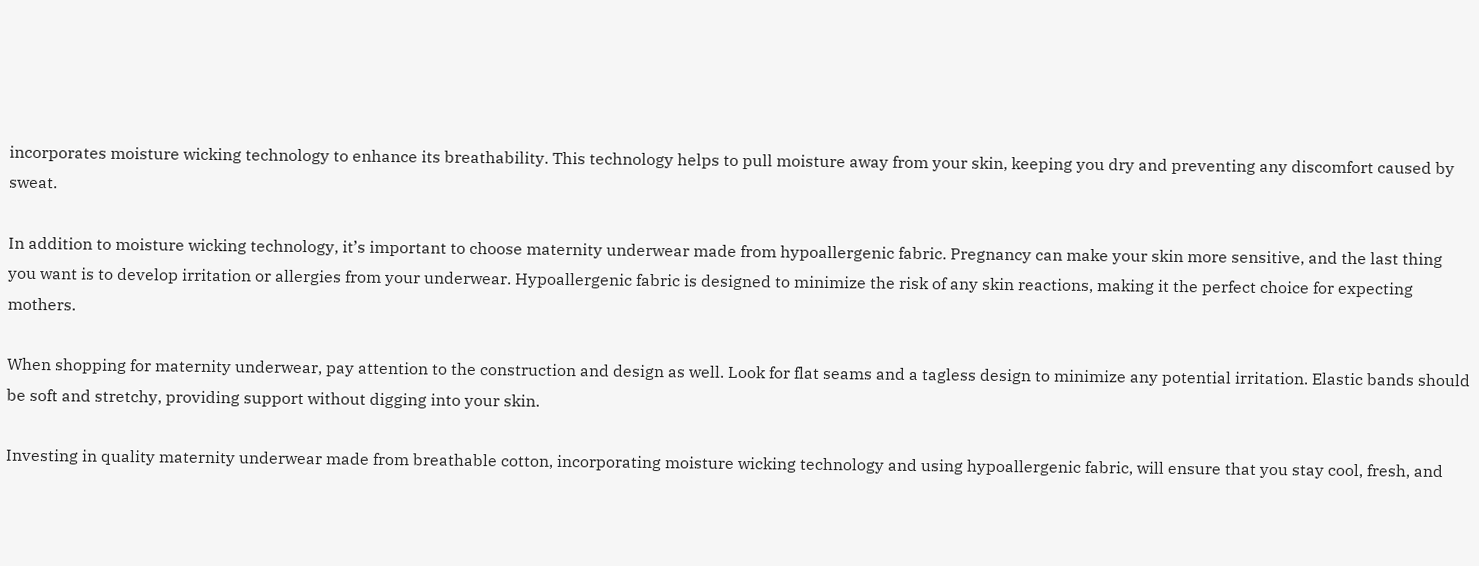incorporates moisture wicking technology to enhance its breathability. This technology helps to pull moisture away from your skin, keeping you dry and preventing any discomfort caused by sweat.

In addition to moisture wicking technology, it’s important to choose maternity underwear made from hypoallergenic fabric. Pregnancy can make your skin more sensitive, and the last thing you want is to develop irritation or allergies from your underwear. Hypoallergenic fabric is designed to minimize the risk of any skin reactions, making it the perfect choice for expecting mothers.

When shopping for maternity underwear, pay attention to the construction and design as well. Look for flat seams and a tagless design to minimize any potential irritation. Elastic bands should be soft and stretchy, providing support without digging into your skin.

Investing in quality maternity underwear made from breathable cotton, incorporating moisture wicking technology and using hypoallergenic fabric, will ensure that you stay cool, fresh, and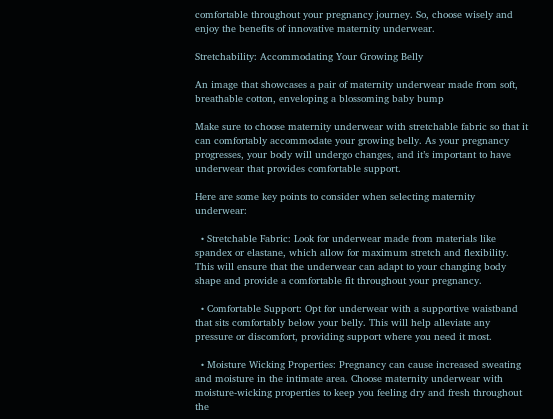comfortable throughout your pregnancy journey. So, choose wisely and enjoy the benefits of innovative maternity underwear.

Stretchability: Accommodating Your Growing Belly

An image that showcases a pair of maternity underwear made from soft, breathable cotton, enveloping a blossoming baby bump

Make sure to choose maternity underwear with stretchable fabric so that it can comfortably accommodate your growing belly. As your pregnancy progresses, your body will undergo changes, and it’s important to have underwear that provides comfortable support.

Here are some key points to consider when selecting maternity underwear:

  • Stretchable Fabric: Look for underwear made from materials like spandex or elastane, which allow for maximum stretch and flexibility. This will ensure that the underwear can adapt to your changing body shape and provide a comfortable fit throughout your pregnancy.

  • Comfortable Support: Opt for underwear with a supportive waistband that sits comfortably below your belly. This will help alleviate any pressure or discomfort, providing support where you need it most.

  • Moisture Wicking Properties: Pregnancy can cause increased sweating and moisture in the intimate area. Choose maternity underwear with moisture-wicking properties to keep you feeling dry and fresh throughout the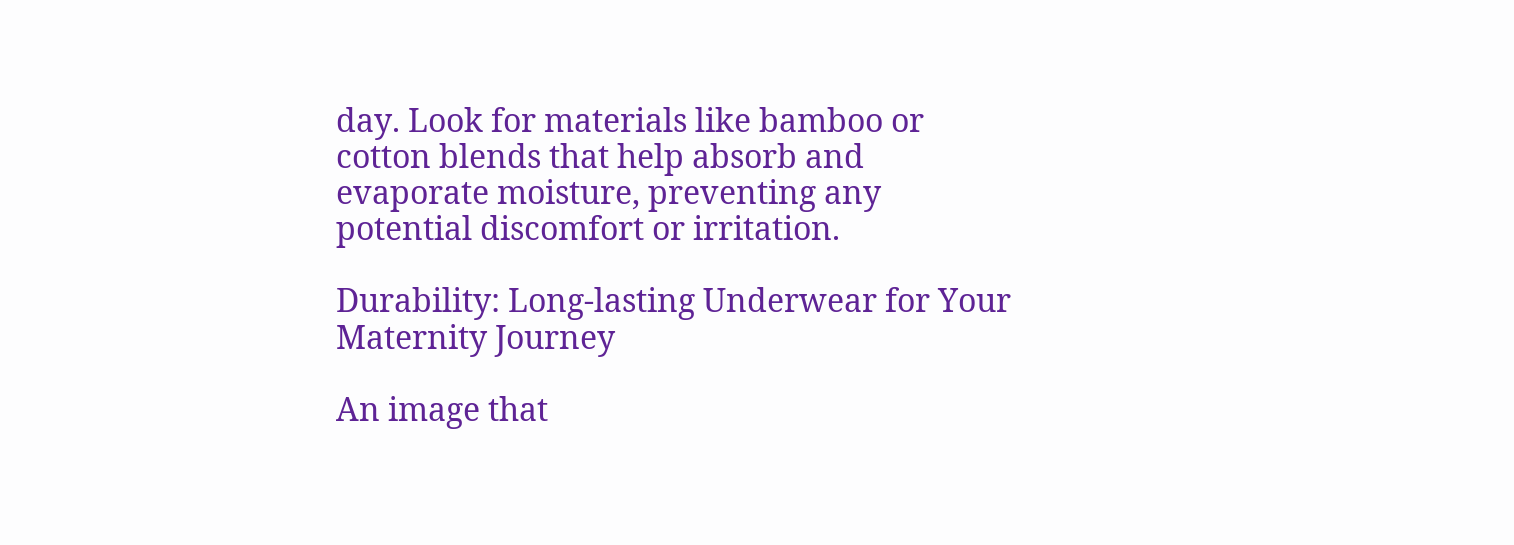day. Look for materials like bamboo or cotton blends that help absorb and evaporate moisture, preventing any potential discomfort or irritation.

Durability: Long-lasting Underwear for Your Maternity Journey

An image that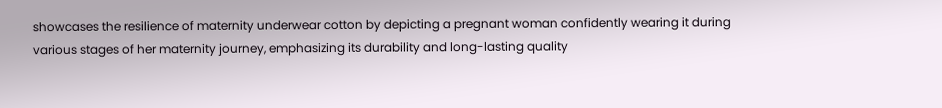showcases the resilience of maternity underwear cotton by depicting a pregnant woman confidently wearing it during various stages of her maternity journey, emphasizing its durability and long-lasting quality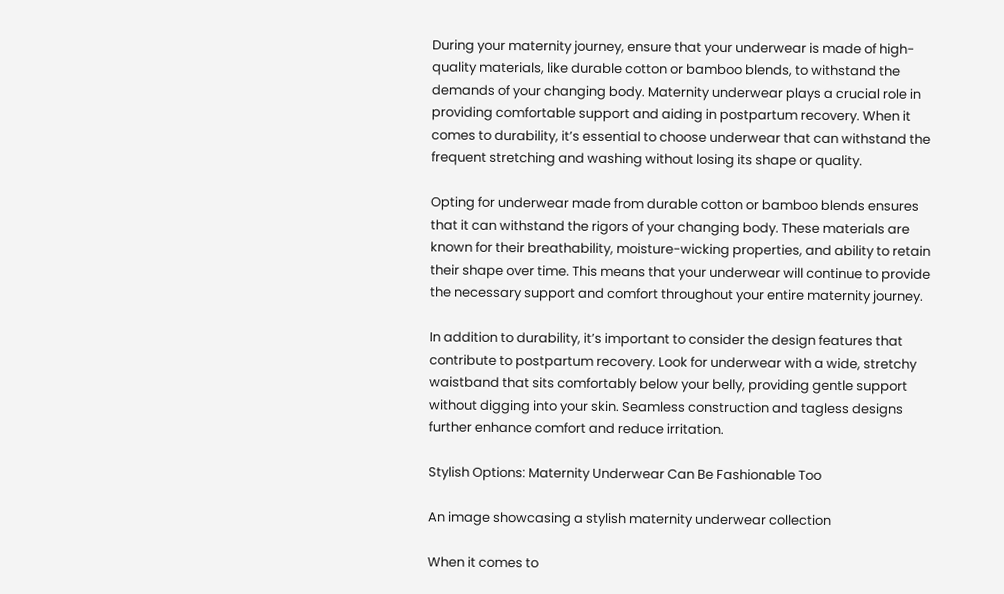During your maternity journey, ensure that your underwear is made of high-quality materials, like durable cotton or bamboo blends, to withstand the demands of your changing body. Maternity underwear plays a crucial role in providing comfortable support and aiding in postpartum recovery. When it comes to durability, it’s essential to choose underwear that can withstand the frequent stretching and washing without losing its shape or quality.

Opting for underwear made from durable cotton or bamboo blends ensures that it can withstand the rigors of your changing body. These materials are known for their breathability, moisture-wicking properties, and ability to retain their shape over time. This means that your underwear will continue to provide the necessary support and comfort throughout your entire maternity journey.

In addition to durability, it’s important to consider the design features that contribute to postpartum recovery. Look for underwear with a wide, stretchy waistband that sits comfortably below your belly, providing gentle support without digging into your skin. Seamless construction and tagless designs further enhance comfort and reduce irritation.

Stylish Options: Maternity Underwear Can Be Fashionable Too

An image showcasing a stylish maternity underwear collection

When it comes to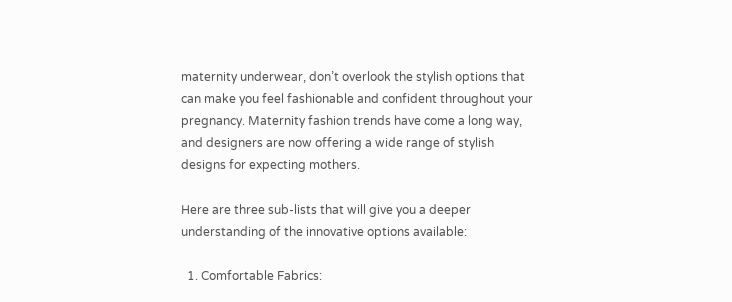maternity underwear, don’t overlook the stylish options that can make you feel fashionable and confident throughout your pregnancy. Maternity fashion trends have come a long way, and designers are now offering a wide range of stylish designs for expecting mothers.

Here are three sub-lists that will give you a deeper understanding of the innovative options available:

  1. Comfortable Fabrics: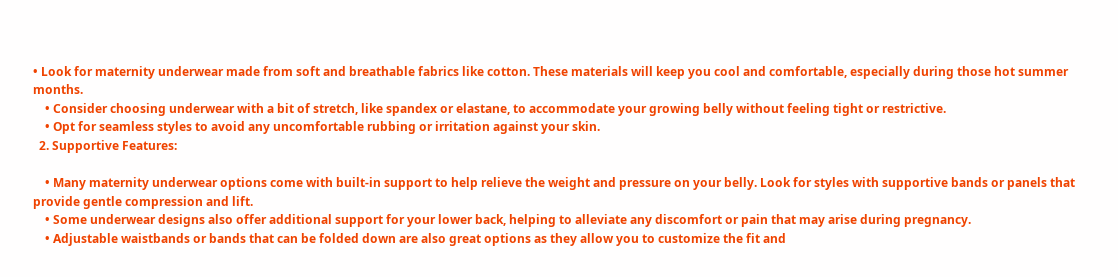• Look for maternity underwear made from soft and breathable fabrics like cotton. These materials will keep you cool and comfortable, especially during those hot summer months.
    • Consider choosing underwear with a bit of stretch, like spandex or elastane, to accommodate your growing belly without feeling tight or restrictive.
    • Opt for seamless styles to avoid any uncomfortable rubbing or irritation against your skin.
  2. Supportive Features:

    • Many maternity underwear options come with built-in support to help relieve the weight and pressure on your belly. Look for styles with supportive bands or panels that provide gentle compression and lift.
    • Some underwear designs also offer additional support for your lower back, helping to alleviate any discomfort or pain that may arise during pregnancy.
    • Adjustable waistbands or bands that can be folded down are also great options as they allow you to customize the fit and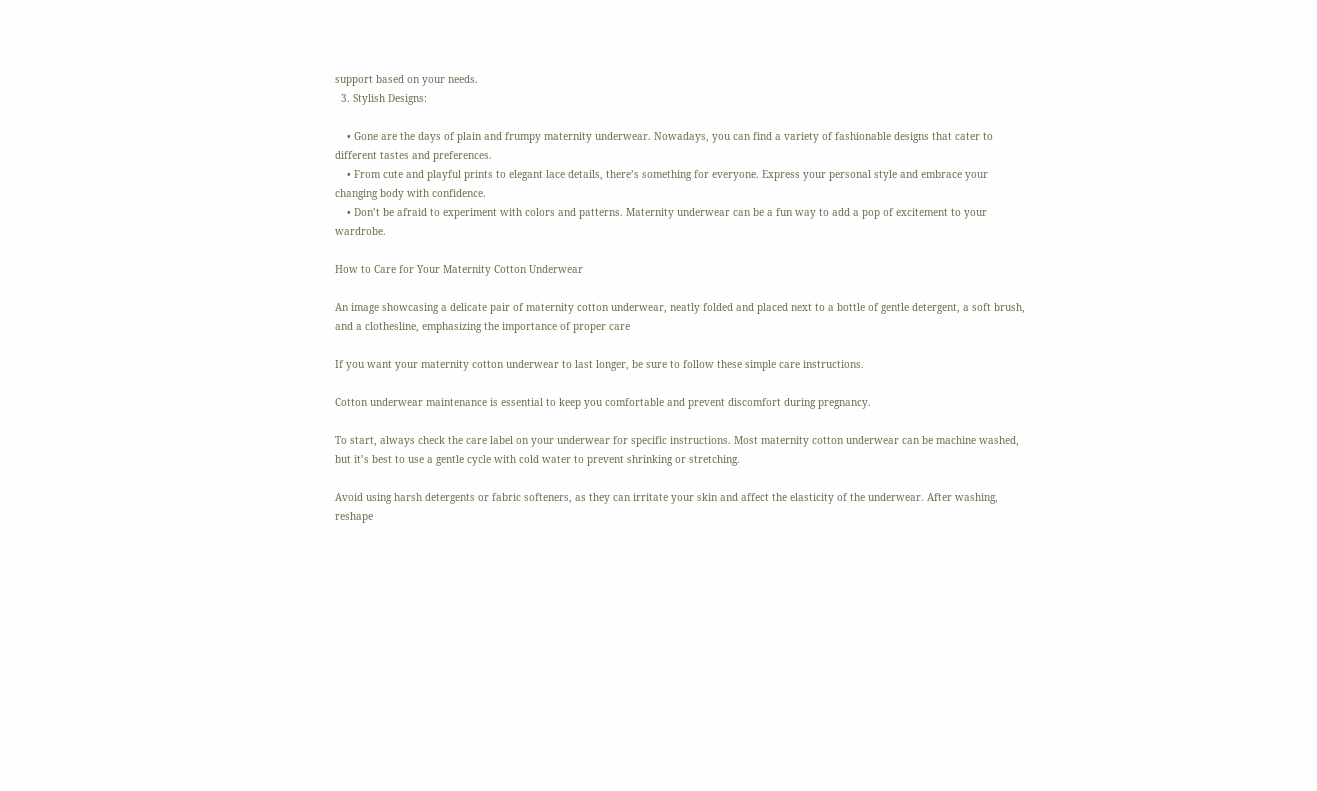support based on your needs.
  3. Stylish Designs:

    • Gone are the days of plain and frumpy maternity underwear. Nowadays, you can find a variety of fashionable designs that cater to different tastes and preferences.
    • From cute and playful prints to elegant lace details, there’s something for everyone. Express your personal style and embrace your changing body with confidence.
    • Don’t be afraid to experiment with colors and patterns. Maternity underwear can be a fun way to add a pop of excitement to your wardrobe.

How to Care for Your Maternity Cotton Underwear

An image showcasing a delicate pair of maternity cotton underwear, neatly folded and placed next to a bottle of gentle detergent, a soft brush, and a clothesline, emphasizing the importance of proper care

If you want your maternity cotton underwear to last longer, be sure to follow these simple care instructions.

Cotton underwear maintenance is essential to keep you comfortable and prevent discomfort during pregnancy.

To start, always check the care label on your underwear for specific instructions. Most maternity cotton underwear can be machine washed, but it’s best to use a gentle cycle with cold water to prevent shrinking or stretching.

Avoid using harsh detergents or fabric softeners, as they can irritate your skin and affect the elasticity of the underwear. After washing, reshape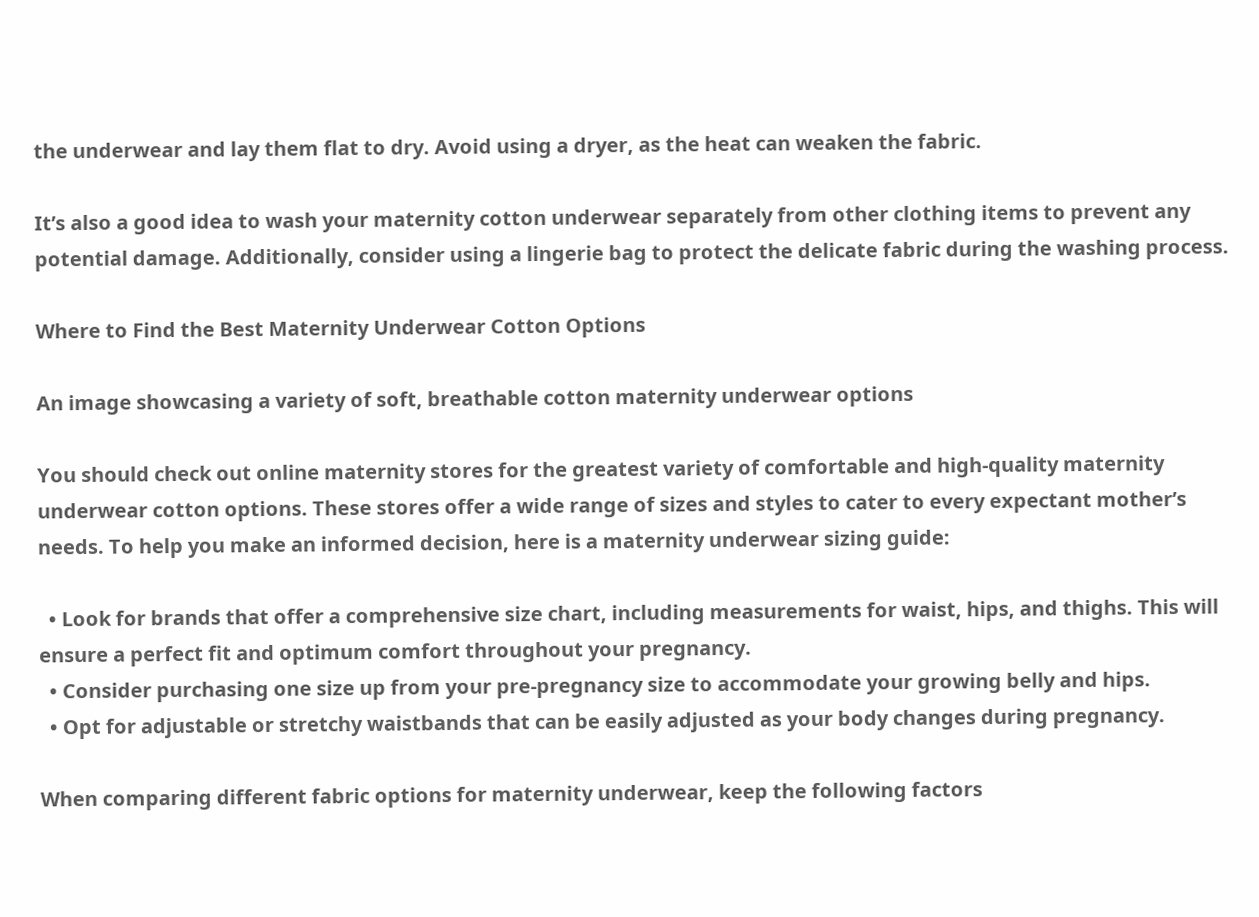the underwear and lay them flat to dry. Avoid using a dryer, as the heat can weaken the fabric.

It’s also a good idea to wash your maternity cotton underwear separately from other clothing items to prevent any potential damage. Additionally, consider using a lingerie bag to protect the delicate fabric during the washing process.

Where to Find the Best Maternity Underwear Cotton Options

An image showcasing a variety of soft, breathable cotton maternity underwear options

You should check out online maternity stores for the greatest variety of comfortable and high-quality maternity underwear cotton options. These stores offer a wide range of sizes and styles to cater to every expectant mother’s needs. To help you make an informed decision, here is a maternity underwear sizing guide:

  • Look for brands that offer a comprehensive size chart, including measurements for waist, hips, and thighs. This will ensure a perfect fit and optimum comfort throughout your pregnancy.
  • Consider purchasing one size up from your pre-pregnancy size to accommodate your growing belly and hips.
  • Opt for adjustable or stretchy waistbands that can be easily adjusted as your body changes during pregnancy.

When comparing different fabric options for maternity underwear, keep the following factors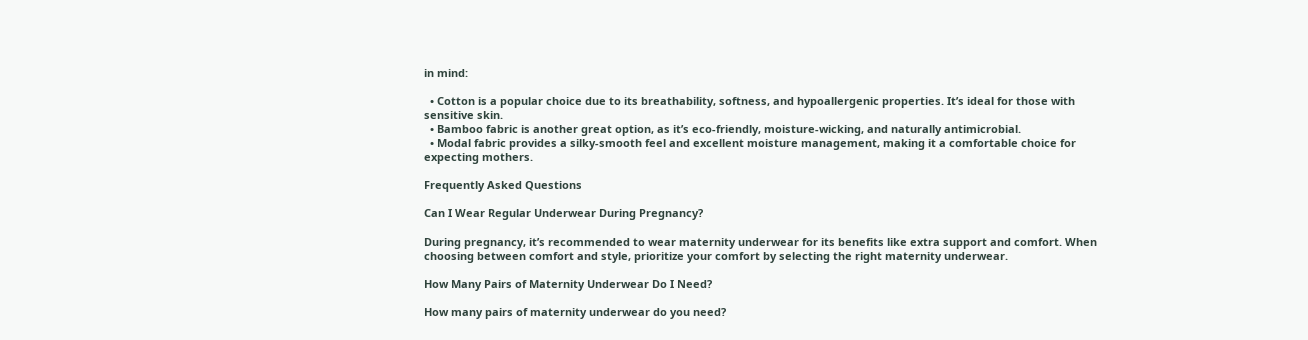in mind:

  • Cotton is a popular choice due to its breathability, softness, and hypoallergenic properties. It’s ideal for those with sensitive skin.
  • Bamboo fabric is another great option, as it’s eco-friendly, moisture-wicking, and naturally antimicrobial.
  • Modal fabric provides a silky-smooth feel and excellent moisture management, making it a comfortable choice for expecting mothers.

Frequently Asked Questions

Can I Wear Regular Underwear During Pregnancy?

During pregnancy, it’s recommended to wear maternity underwear for its benefits like extra support and comfort. When choosing between comfort and style, prioritize your comfort by selecting the right maternity underwear.

How Many Pairs of Maternity Underwear Do I Need?

How many pairs of maternity underwear do you need?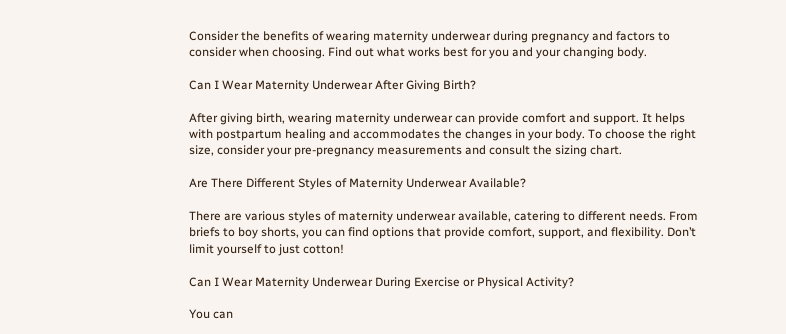Consider the benefits of wearing maternity underwear during pregnancy and factors to consider when choosing. Find out what works best for you and your changing body.

Can I Wear Maternity Underwear After Giving Birth?

After giving birth, wearing maternity underwear can provide comfort and support. It helps with postpartum healing and accommodates the changes in your body. To choose the right size, consider your pre-pregnancy measurements and consult the sizing chart.

Are There Different Styles of Maternity Underwear Available?

There are various styles of maternity underwear available, catering to different needs. From briefs to boy shorts, you can find options that provide comfort, support, and flexibility. Don’t limit yourself to just cotton!

Can I Wear Maternity Underwear During Exercise or Physical Activity?

You can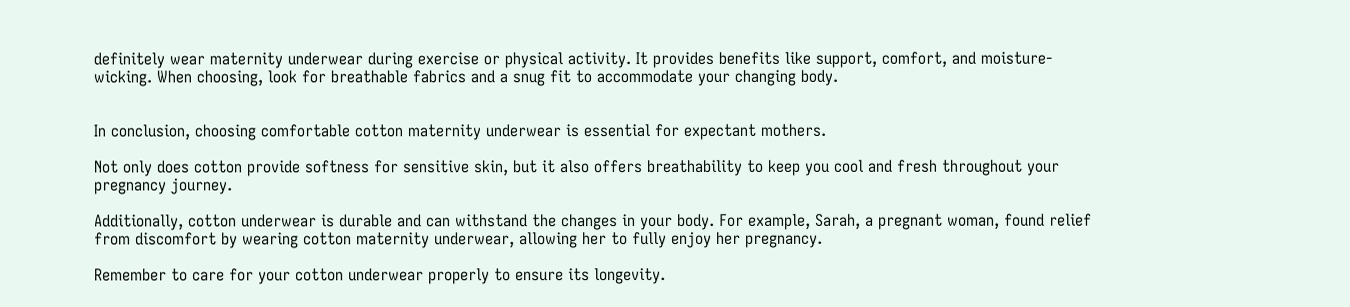definitely wear maternity underwear during exercise or physical activity. It provides benefits like support, comfort, and moisture-wicking. When choosing, look for breathable fabrics and a snug fit to accommodate your changing body.


In conclusion, choosing comfortable cotton maternity underwear is essential for expectant mothers.

Not only does cotton provide softness for sensitive skin, but it also offers breathability to keep you cool and fresh throughout your pregnancy journey.

Additionally, cotton underwear is durable and can withstand the changes in your body. For example, Sarah, a pregnant woman, found relief from discomfort by wearing cotton maternity underwear, allowing her to fully enjoy her pregnancy.

Remember to care for your cotton underwear properly to ensure its longevity.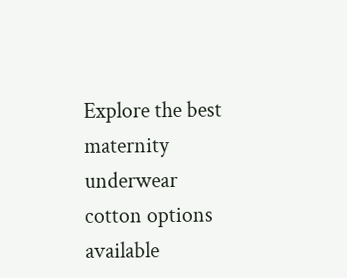Explore the best maternity underwear cotton options available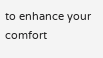to enhance your comfort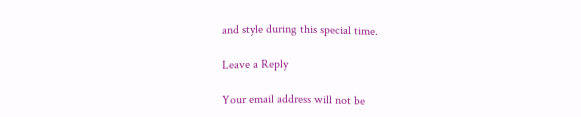and style during this special time.

Leave a Reply

Your email address will not be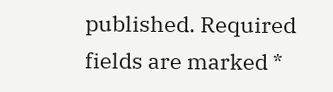published. Required fields are marked *